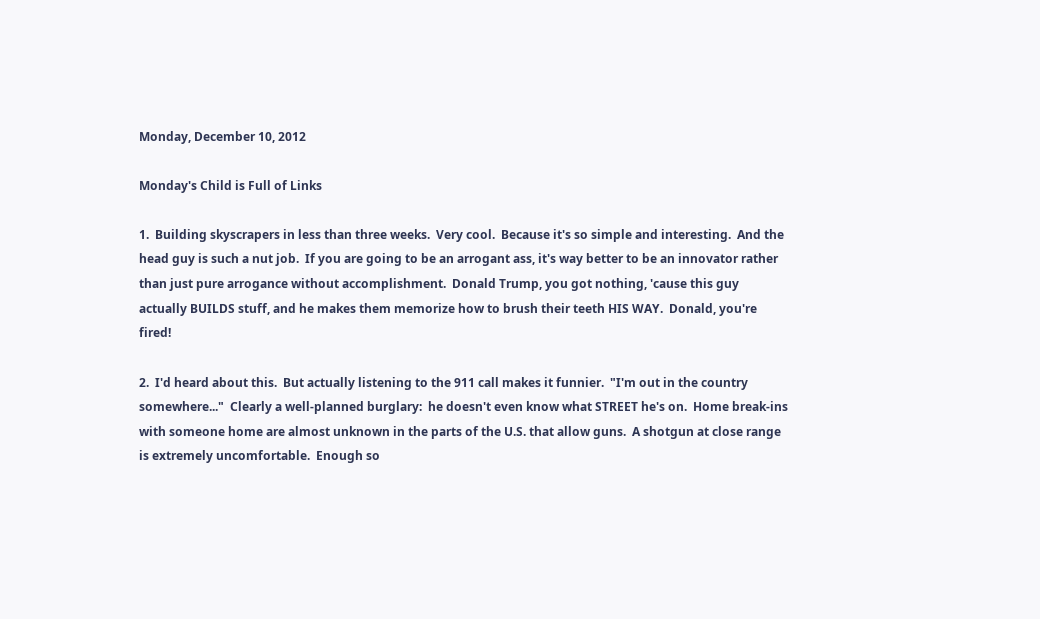Monday, December 10, 2012

Monday's Child is Full of Links

1.  Building skyscrapers in less than three weeks.  Very cool.  Because it's so simple and interesting.  And the head guy is such a nut job.  If you are going to be an arrogant ass, it's way better to be an innovator rather than just pure arrogance without accomplishment.  Donald Trump, you got nothing, 'cause this guy actually BUILDS stuff, and he makes them memorize how to brush their teeth HIS WAY.  Donald, you're fired!

2.  I'd heard about this.  But actually listening to the 911 call makes it funnier.  "I'm out in the country somewhere..."  Clearly a well-planned burglary:  he doesn't even know what STREET he's on.  Home break-ins with someone home are almost unknown in the parts of the U.S. that allow guns.  A shotgun at close range is extremely uncomfortable.  Enough so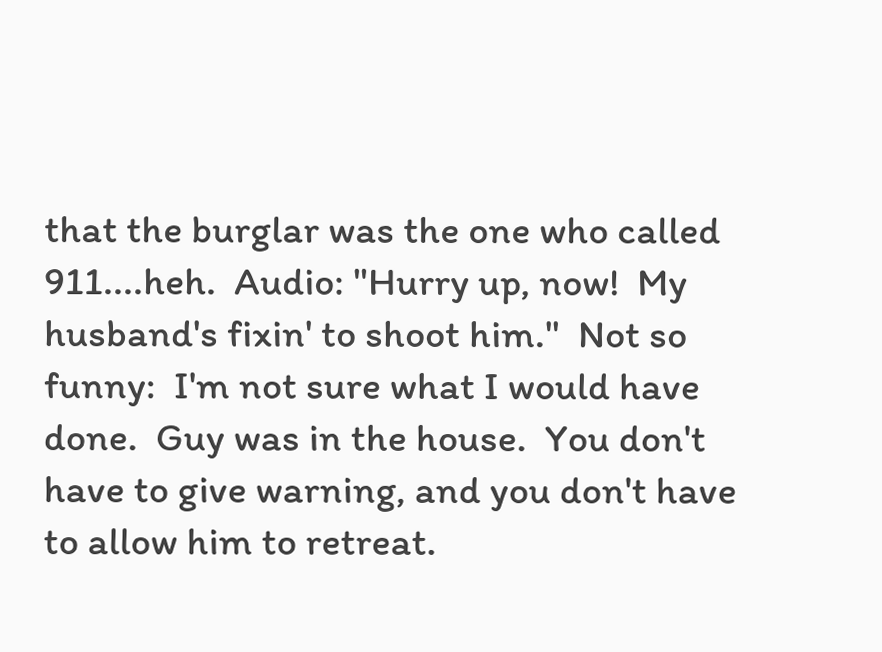that the burglar was the one who called 911....heh.  Audio: "Hurry up, now!  My husband's fixin' to shoot him."  Not so funny:  I'm not sure what I would have done.  Guy was in the house.  You don't have to give warning, and you don't have to allow him to retreat.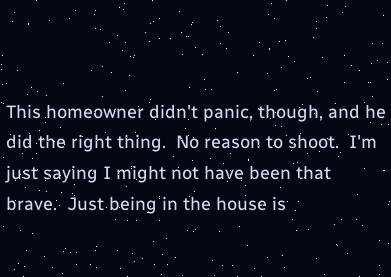This homeowner didn't panic, though, and he did the right thing.  No reason to shoot.  I'm just saying I might not have been that brave.  Just being in the house is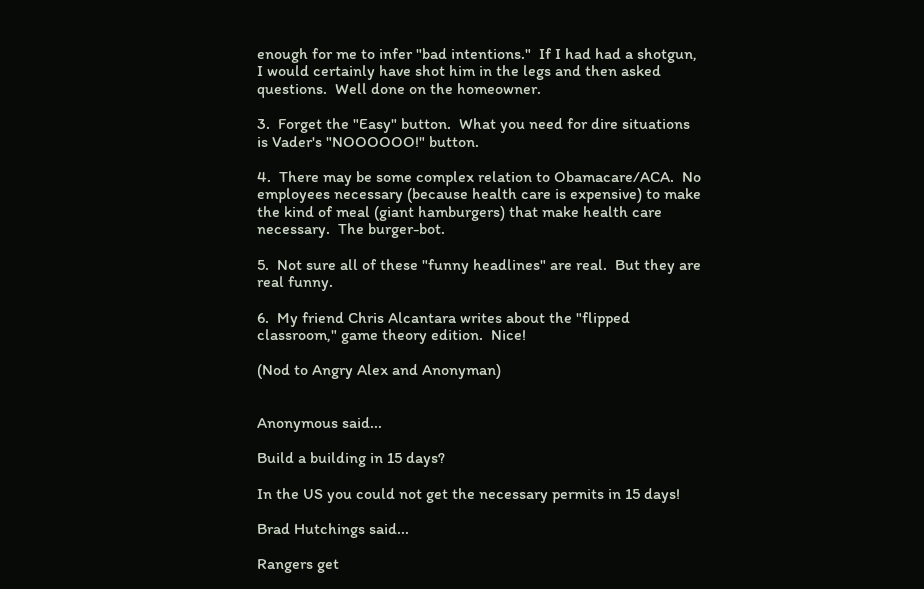enough for me to infer "bad intentions."  If I had had a shotgun, I would certainly have shot him in the legs and then asked questions.  Well done on the homeowner.

3.  Forget the "Easy" button.  What you need for dire situations is Vader's "NOOOOOO!" button.

4.  There may be some complex relation to Obamacare/ACA.  No employees necessary (because health care is expensive) to make the kind of meal (giant hamburgers) that make health care necessary.  The burger-bot.

5.  Not sure all of these "funny headlines" are real.  But they are real funny.

6.  My friend Chris Alcantara writes about the "flipped classroom," game theory edition.  Nice!

(Nod to Angry Alex and Anonyman)


Anonymous said...

Build a building in 15 days?

In the US you could not get the necessary permits in 15 days!

Brad Hutchings said...

Rangers get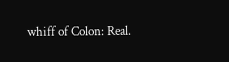whiff of Colon: Real.